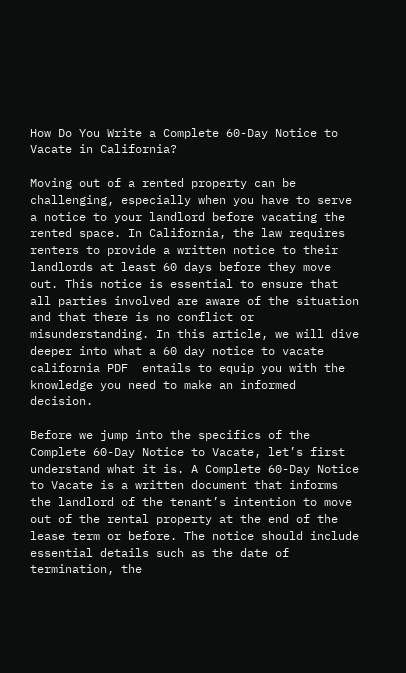How Do You Write a Complete 60-Day Notice to Vacate in California?

Moving out of a rented property can be challenging, especially when you have to serve a notice to your landlord before vacating the rented space. In California, the law requires renters to provide a written notice to their landlords at least 60 days before they move out. This notice is essential to ensure that all parties involved are aware of the situation and that there is no conflict or misunderstanding. In this article, we will dive deeper into what a 60 day notice to vacate california PDF  entails to equip you with the knowledge you need to make an informed decision.

Before we jump into the specifics of the Complete 60-Day Notice to Vacate, let’s first understand what it is. A Complete 60-Day Notice to Vacate is a written document that informs the landlord of the tenant’s intention to move out of the rental property at the end of the lease term or before. The notice should include essential details such as the date of termination, the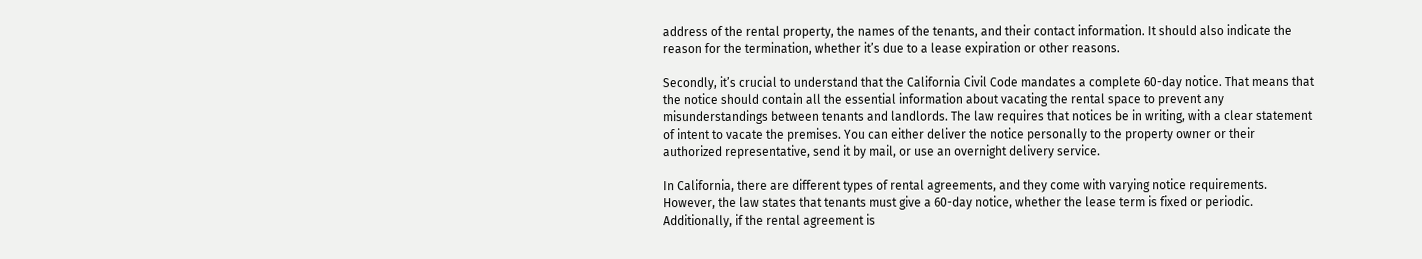address of the rental property, the names of the tenants, and their contact information. It should also indicate the reason for the termination, whether it’s due to a lease expiration or other reasons.

Secondly, it’s crucial to understand that the California Civil Code mandates a complete 60-day notice. That means that the notice should contain all the essential information about vacating the rental space to prevent any misunderstandings between tenants and landlords. The law requires that notices be in writing, with a clear statement of intent to vacate the premises. You can either deliver the notice personally to the property owner or their authorized representative, send it by mail, or use an overnight delivery service.

In California, there are different types of rental agreements, and they come with varying notice requirements. However, the law states that tenants must give a 60-day notice, whether the lease term is fixed or periodic. Additionally, if the rental agreement is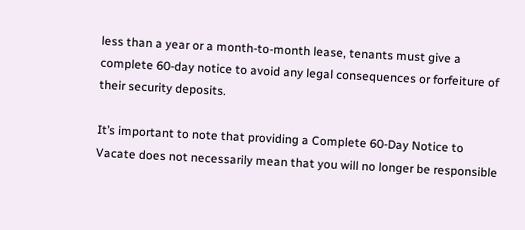less than a year or a month-to-month lease, tenants must give a complete 60-day notice to avoid any legal consequences or forfeiture of their security deposits.

It’s important to note that providing a Complete 60-Day Notice to Vacate does not necessarily mean that you will no longer be responsible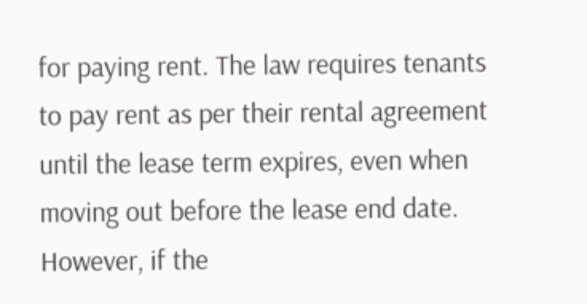for paying rent. The law requires tenants to pay rent as per their rental agreement until the lease term expires, even when moving out before the lease end date. However, if the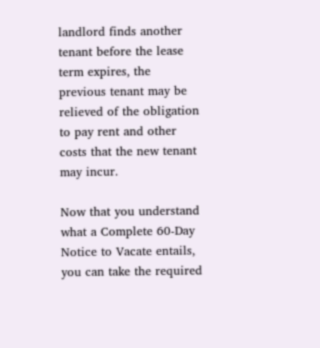landlord finds another tenant before the lease term expires, the previous tenant may be relieved of the obligation to pay rent and other costs that the new tenant may incur.

Now that you understand what a Complete 60-Day Notice to Vacate entails, you can take the required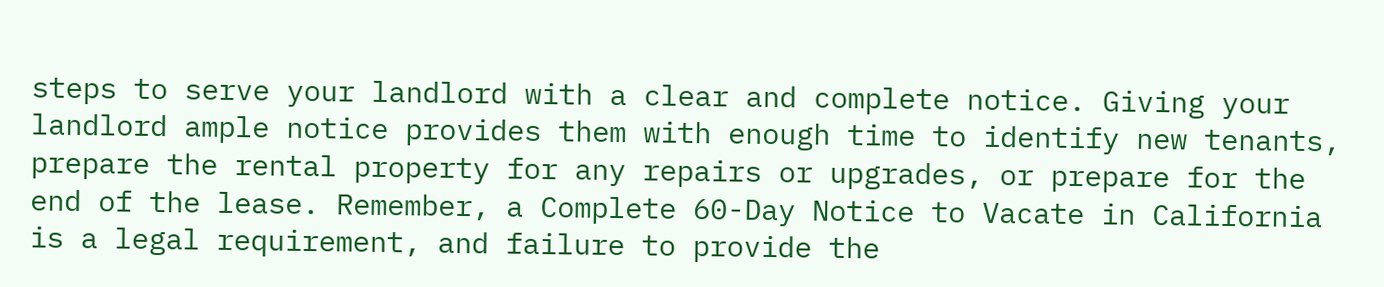steps to serve your landlord with a clear and complete notice. Giving your landlord ample notice provides them with enough time to identify new tenants, prepare the rental property for any repairs or upgrades, or prepare for the end of the lease. Remember, a Complete 60-Day Notice to Vacate in California is a legal requirement, and failure to provide the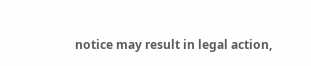notice may result in legal action,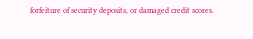forfeiture of security deposits, or damaged credit scores.